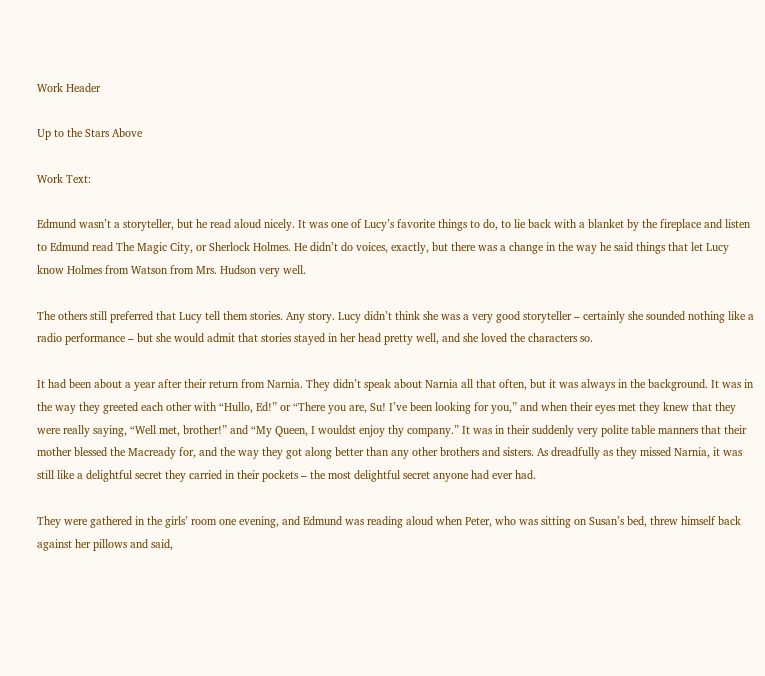Work Header

Up to the Stars Above

Work Text:

Edmund wasn’t a storyteller, but he read aloud nicely. It was one of Lucy’s favorite things to do, to lie back with a blanket by the fireplace and listen to Edmund read The Magic City, or Sherlock Holmes. He didn’t do voices, exactly, but there was a change in the way he said things that let Lucy know Holmes from Watson from Mrs. Hudson very well.

The others still preferred that Lucy tell them stories. Any story. Lucy didn’t think she was a very good storyteller – certainly she sounded nothing like a radio performance – but she would admit that stories stayed in her head pretty well, and she loved the characters so.

It had been about a year after their return from Narnia. They didn’t speak about Narnia all that often, but it was always in the background. It was in the way they greeted each other with “Hullo, Ed!” or “There you are, Su! I’ve been looking for you,” and when their eyes met they knew that they were really saying, “Well met, brother!” and “My Queen, I wouldst enjoy thy company.” It was in their suddenly very polite table manners that their mother blessed the Macready for, and the way they got along better than any other brothers and sisters. As dreadfully as they missed Narnia, it was still like a delightful secret they carried in their pockets – the most delightful secret anyone had ever had.

They were gathered in the girls’ room one evening, and Edmund was reading aloud when Peter, who was sitting on Susan’s bed, threw himself back against her pillows and said,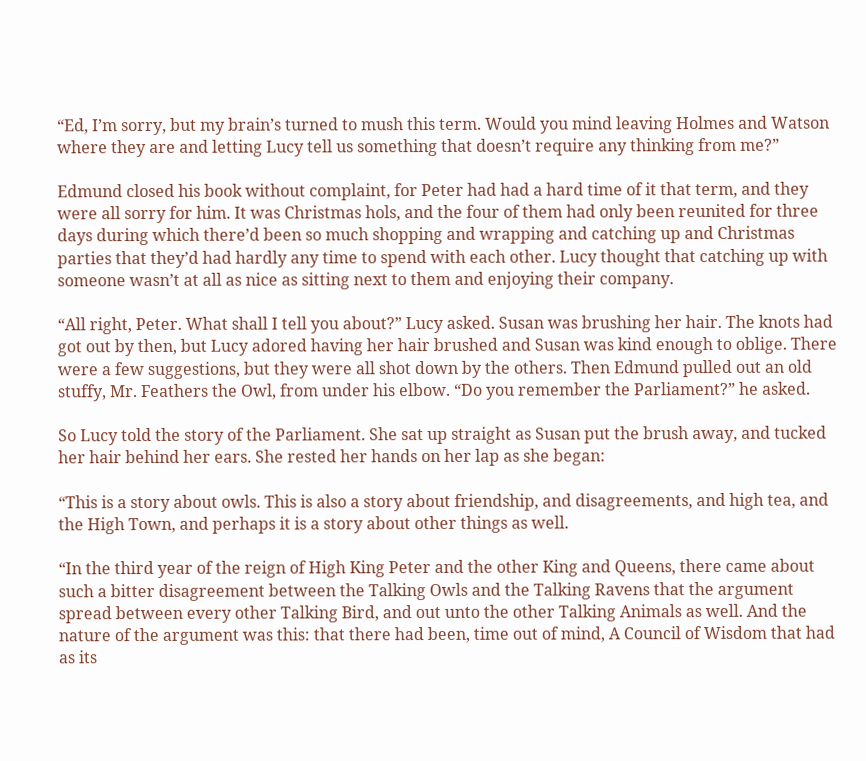“Ed, I’m sorry, but my brain’s turned to mush this term. Would you mind leaving Holmes and Watson where they are and letting Lucy tell us something that doesn’t require any thinking from me?”

Edmund closed his book without complaint, for Peter had had a hard time of it that term, and they were all sorry for him. It was Christmas hols, and the four of them had only been reunited for three days during which there’d been so much shopping and wrapping and catching up and Christmas parties that they’d had hardly any time to spend with each other. Lucy thought that catching up with someone wasn’t at all as nice as sitting next to them and enjoying their company.

“All right, Peter. What shall I tell you about?” Lucy asked. Susan was brushing her hair. The knots had got out by then, but Lucy adored having her hair brushed and Susan was kind enough to oblige. There were a few suggestions, but they were all shot down by the others. Then Edmund pulled out an old stuffy, Mr. Feathers the Owl, from under his elbow. “Do you remember the Parliament?” he asked.

So Lucy told the story of the Parliament. She sat up straight as Susan put the brush away, and tucked her hair behind her ears. She rested her hands on her lap as she began:

“This is a story about owls. This is also a story about friendship, and disagreements, and high tea, and the High Town, and perhaps it is a story about other things as well.

“In the third year of the reign of High King Peter and the other King and Queens, there came about such a bitter disagreement between the Talking Owls and the Talking Ravens that the argument spread between every other Talking Bird, and out unto the other Talking Animals as well. And the nature of the argument was this: that there had been, time out of mind, A Council of Wisdom that had as its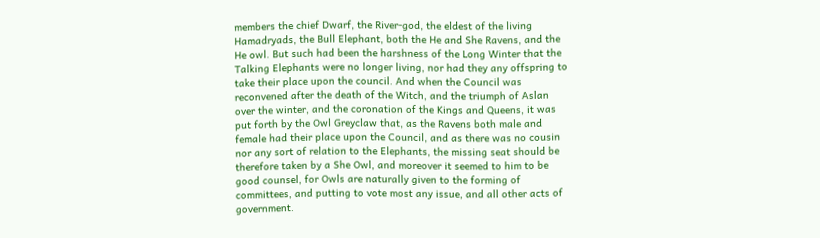members the chief Dwarf, the River-god, the eldest of the living Hamadryads, the Bull Elephant, both the He and She Ravens, and the He owl. But such had been the harshness of the Long Winter that the Talking Elephants were no longer living, nor had they any offspring to take their place upon the council. And when the Council was reconvened after the death of the Witch, and the triumph of Aslan over the winter, and the coronation of the Kings and Queens, it was put forth by the Owl Greyclaw that, as the Ravens both male and female had their place upon the Council, and as there was no cousin nor any sort of relation to the Elephants, the missing seat should be therefore taken by a She Owl, and moreover it seemed to him to be good counsel, for Owls are naturally given to the forming of committees, and putting to vote most any issue, and all other acts of government.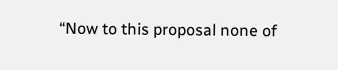“Now to this proposal none of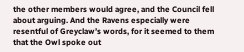the other members would agree, and the Council fell about arguing. And the Ravens especially were resentful of Greyclaw’s words, for it seemed to them that the Owl spoke out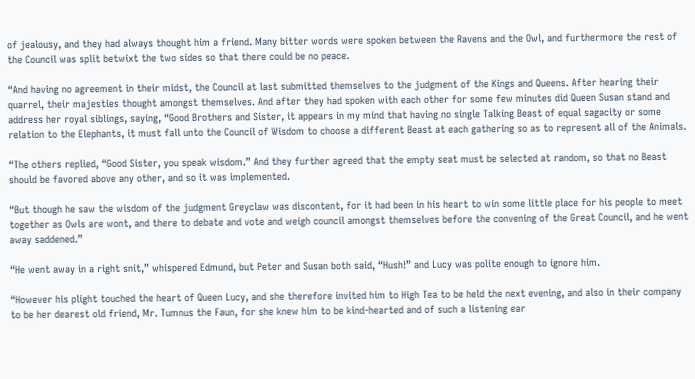of jealousy, and they had always thought him a friend. Many bitter words were spoken between the Ravens and the Owl, and furthermore the rest of the Council was split betwixt the two sides so that there could be no peace.

“And having no agreement in their midst, the Council at last submitted themselves to the judgment of the Kings and Queens. After hearing their quarrel, their majesties thought amongst themselves. And after they had spoken with each other for some few minutes did Queen Susan stand and address her royal siblings, saying, “Good Brothers and Sister, it appears in my mind that having no single Talking Beast of equal sagacity or some relation to the Elephants, it must fall unto the Council of Wisdom to choose a different Beast at each gathering so as to represent all of the Animals.

“The others replied, “Good Sister, you speak wisdom.” And they further agreed that the empty seat must be selected at random, so that no Beast should be favored above any other, and so it was implemented.

“But though he saw the wisdom of the judgment Greyclaw was discontent, for it had been in his heart to win some little place for his people to meet together as Owls are wont, and there to debate and vote and weigh council amongst themselves before the convening of the Great Council, and he went away saddened.”

“He went away in a right snit,” whispered Edmund, but Peter and Susan both said, “Hush!” and Lucy was polite enough to ignore him.

“However his plight touched the heart of Queen Lucy, and she therefore invited him to High Tea to be held the next evening, and also in their company to be her dearest old friend, Mr. Tumnus the Faun, for she knew him to be kind-hearted and of such a listening ear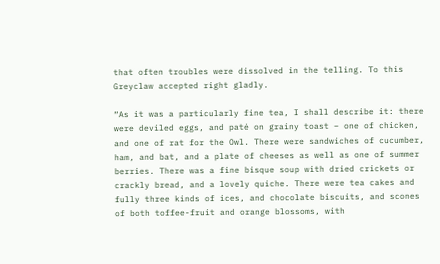that often troubles were dissolved in the telling. To this Greyclaw accepted right gladly.

“As it was a particularly fine tea, I shall describe it: there were deviled eggs, and paté on grainy toast – one of chicken, and one of rat for the Owl. There were sandwiches of cucumber, ham, and bat, and a plate of cheeses as well as one of summer berries. There was a fine bisque soup with dried crickets or crackly bread, and a lovely quiche. There were tea cakes and fully three kinds of ices, and chocolate biscuits, and scones of both toffee-fruit and orange blossoms, with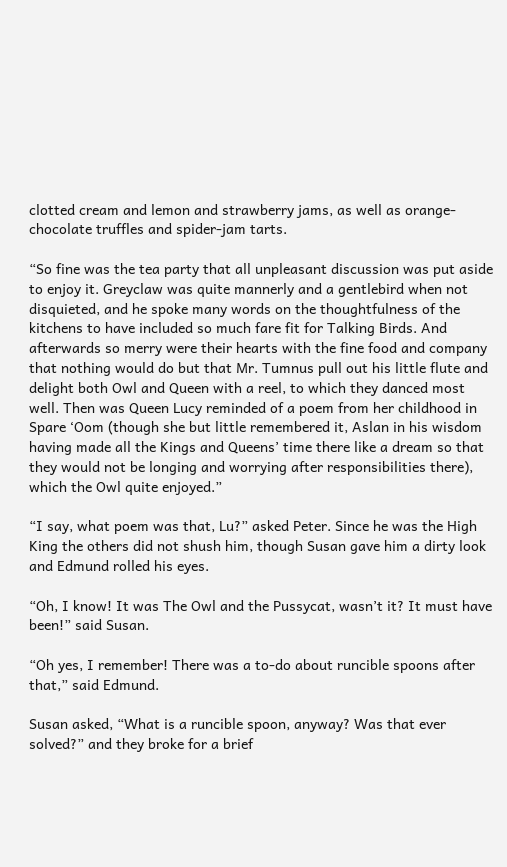clotted cream and lemon and strawberry jams, as well as orange-chocolate truffles and spider-jam tarts.

“So fine was the tea party that all unpleasant discussion was put aside to enjoy it. Greyclaw was quite mannerly and a gentlebird when not disquieted, and he spoke many words on the thoughtfulness of the kitchens to have included so much fare fit for Talking Birds. And afterwards so merry were their hearts with the fine food and company that nothing would do but that Mr. Tumnus pull out his little flute and delight both Owl and Queen with a reel, to which they danced most well. Then was Queen Lucy reminded of a poem from her childhood in Spare ‘Oom (though she but little remembered it, Aslan in his wisdom having made all the Kings and Queens’ time there like a dream so that they would not be longing and worrying after responsibilities there), which the Owl quite enjoyed.”

“I say, what poem was that, Lu?” asked Peter. Since he was the High King the others did not shush him, though Susan gave him a dirty look and Edmund rolled his eyes.

“Oh, I know! It was The Owl and the Pussycat, wasn’t it? It must have been!” said Susan.

“Oh yes, I remember! There was a to-do about runcible spoons after that,” said Edmund.

Susan asked, “What is a runcible spoon, anyway? Was that ever solved?” and they broke for a brief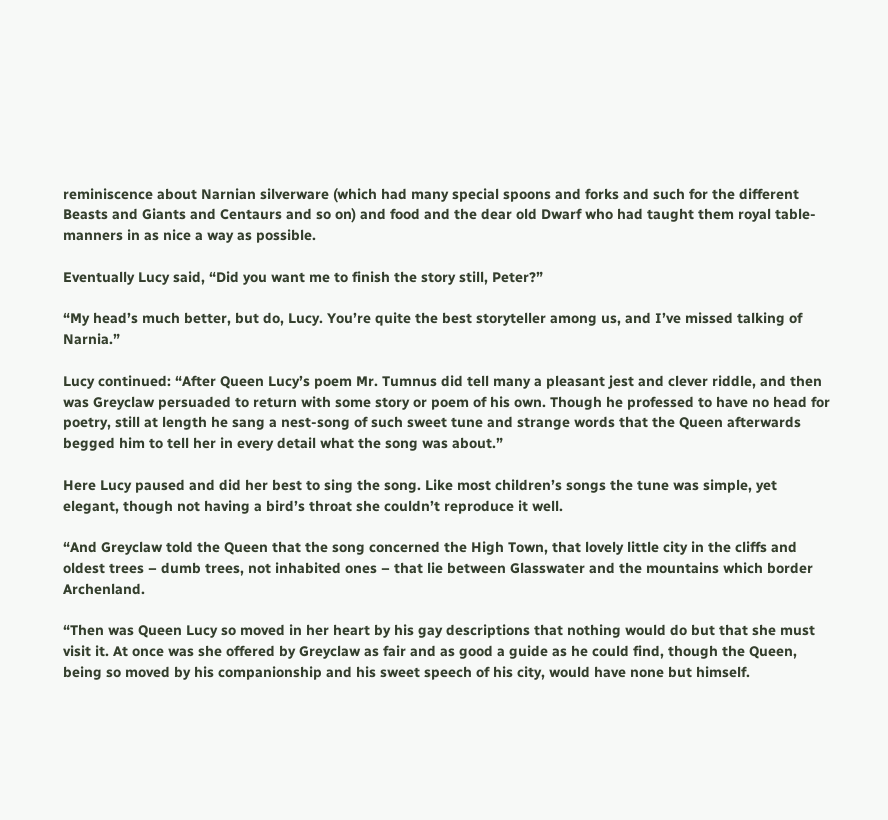reminiscence about Narnian silverware (which had many special spoons and forks and such for the different Beasts and Giants and Centaurs and so on) and food and the dear old Dwarf who had taught them royal table-manners in as nice a way as possible.

Eventually Lucy said, “Did you want me to finish the story still, Peter?”

“My head’s much better, but do, Lucy. You’re quite the best storyteller among us, and I’ve missed talking of Narnia.”

Lucy continued: “After Queen Lucy’s poem Mr. Tumnus did tell many a pleasant jest and clever riddle, and then was Greyclaw persuaded to return with some story or poem of his own. Though he professed to have no head for poetry, still at length he sang a nest-song of such sweet tune and strange words that the Queen afterwards begged him to tell her in every detail what the song was about.”

Here Lucy paused and did her best to sing the song. Like most children’s songs the tune was simple, yet elegant, though not having a bird’s throat she couldn’t reproduce it well.

“And Greyclaw told the Queen that the song concerned the High Town, that lovely little city in the cliffs and oldest trees – dumb trees, not inhabited ones – that lie between Glasswater and the mountains which border Archenland.

“Then was Queen Lucy so moved in her heart by his gay descriptions that nothing would do but that she must visit it. At once was she offered by Greyclaw as fair and as good a guide as he could find, though the Queen, being so moved by his companionship and his sweet speech of his city, would have none but himself.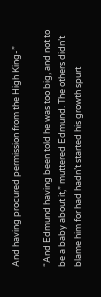And having procured permission from the High King-”

“And Edmund having been told he was too big, and not to be a baby about it,” muttered Edmund. The others didn’t blame him for had hadn’t started his growth spurt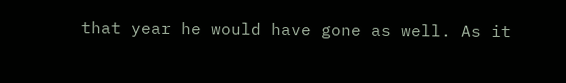that year he would have gone as well. As it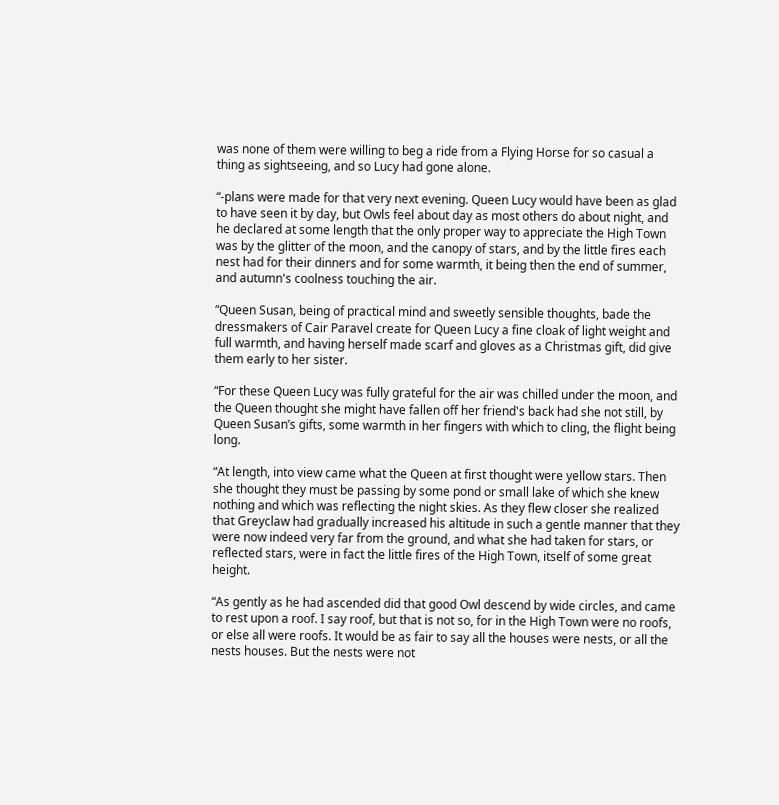was none of them were willing to beg a ride from a Flying Horse for so casual a thing as sightseeing, and so Lucy had gone alone.

“-plans were made for that very next evening. Queen Lucy would have been as glad to have seen it by day, but Owls feel about day as most others do about night, and he declared at some length that the only proper way to appreciate the High Town was by the glitter of the moon, and the canopy of stars, and by the little fires each nest had for their dinners and for some warmth, it being then the end of summer, and autumn's coolness touching the air.

“Queen Susan, being of practical mind and sweetly sensible thoughts, bade the dressmakers of Cair Paravel create for Queen Lucy a fine cloak of light weight and full warmth, and having herself made scarf and gloves as a Christmas gift, did give them early to her sister.

“For these Queen Lucy was fully grateful for the air was chilled under the moon, and the Queen thought she might have fallen off her friend's back had she not still, by Queen Susan’s gifts, some warmth in her fingers with which to cling, the flight being long.

“At length, into view came what the Queen at first thought were yellow stars. Then she thought they must be passing by some pond or small lake of which she knew nothing and which was reflecting the night skies. As they flew closer she realized that Greyclaw had gradually increased his altitude in such a gentle manner that they were now indeed very far from the ground, and what she had taken for stars, or reflected stars, were in fact the little fires of the High Town, itself of some great height.

“As gently as he had ascended did that good Owl descend by wide circles, and came to rest upon a roof. I say roof, but that is not so, for in the High Town were no roofs, or else all were roofs. It would be as fair to say all the houses were nests, or all the nests houses. But the nests were not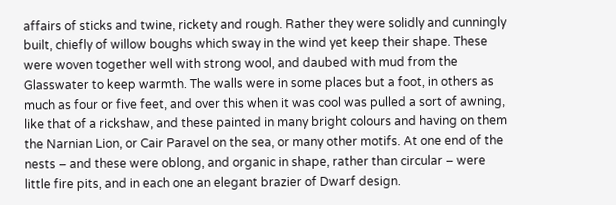affairs of sticks and twine, rickety and rough. Rather they were solidly and cunningly built, chiefly of willow boughs which sway in the wind yet keep their shape. These were woven together well with strong wool, and daubed with mud from the Glasswater to keep warmth. The walls were in some places but a foot, in others as much as four or five feet, and over this when it was cool was pulled a sort of awning, like that of a rickshaw, and these painted in many bright colours and having on them the Narnian Lion, or Cair Paravel on the sea, or many other motifs. At one end of the nests – and these were oblong, and organic in shape, rather than circular – were little fire pits, and in each one an elegant brazier of Dwarf design.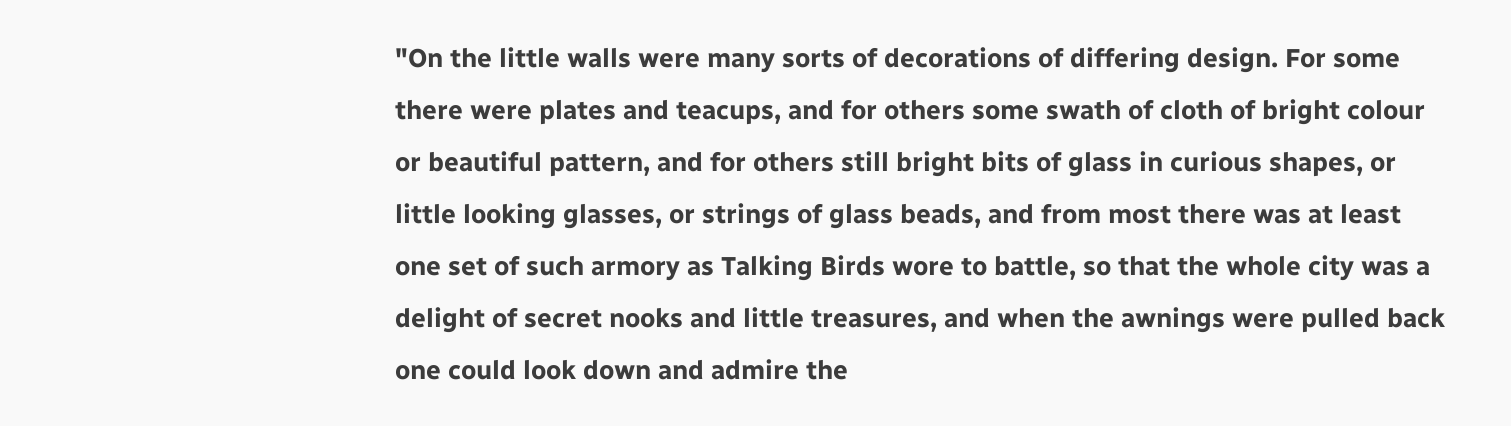"On the little walls were many sorts of decorations of differing design. For some there were plates and teacups, and for others some swath of cloth of bright colour or beautiful pattern, and for others still bright bits of glass in curious shapes, or little looking glasses, or strings of glass beads, and from most there was at least one set of such armory as Talking Birds wore to battle, so that the whole city was a delight of secret nooks and little treasures, and when the awnings were pulled back one could look down and admire the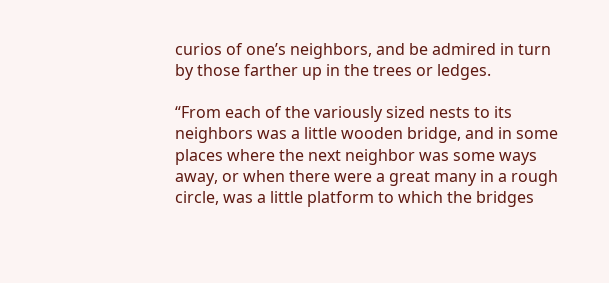curios of one’s neighbors, and be admired in turn by those farther up in the trees or ledges.

“From each of the variously sized nests to its neighbors was a little wooden bridge, and in some places where the next neighbor was some ways away, or when there were a great many in a rough circle, was a little platform to which the bridges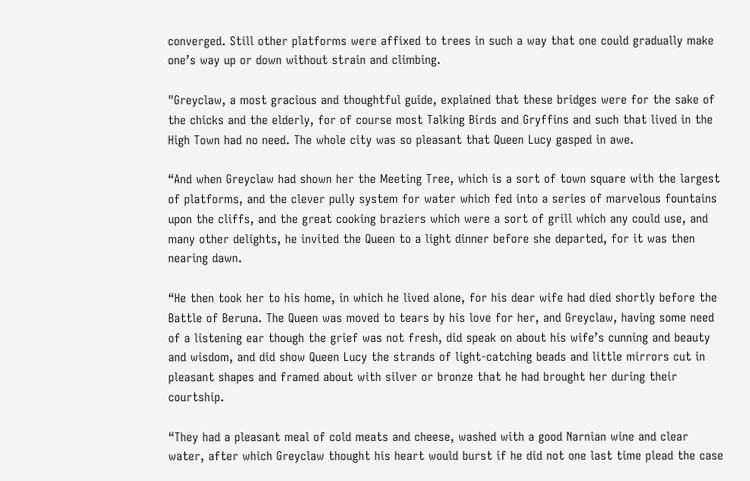converged. Still other platforms were affixed to trees in such a way that one could gradually make one’s way up or down without strain and climbing.

"Greyclaw, a most gracious and thoughtful guide, explained that these bridges were for the sake of the chicks and the elderly, for of course most Talking Birds and Gryffins and such that lived in the High Town had no need. The whole city was so pleasant that Queen Lucy gasped in awe.

“And when Greyclaw had shown her the Meeting Tree, which is a sort of town square with the largest of platforms, and the clever pully system for water which fed into a series of marvelous fountains upon the cliffs, and the great cooking braziers which were a sort of grill which any could use, and many other delights, he invited the Queen to a light dinner before she departed, for it was then nearing dawn.

“He then took her to his home, in which he lived alone, for his dear wife had died shortly before the Battle of Beruna. The Queen was moved to tears by his love for her, and Greyclaw, having some need of a listening ear though the grief was not fresh, did speak on about his wife’s cunning and beauty and wisdom, and did show Queen Lucy the strands of light-catching beads and little mirrors cut in pleasant shapes and framed about with silver or bronze that he had brought her during their courtship.

“They had a pleasant meal of cold meats and cheese, washed with a good Narnian wine and clear water, after which Greyclaw thought his heart would burst if he did not one last time plead the case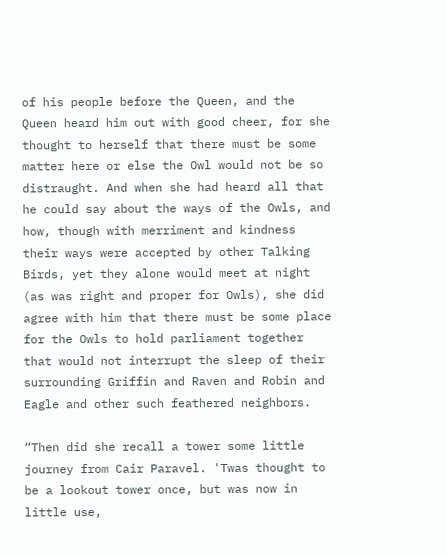of his people before the Queen, and the Queen heard him out with good cheer, for she thought to herself that there must be some matter here or else the Owl would not be so distraught. And when she had heard all that he could say about the ways of the Owls, and how, though with merriment and kindness their ways were accepted by other Talking Birds, yet they alone would meet at night (as was right and proper for Owls), she did agree with him that there must be some place for the Owls to hold parliament together that would not interrupt the sleep of their surrounding Griffin and Raven and Robin and Eagle and other such feathered neighbors.

“Then did she recall a tower some little journey from Cair Paravel. 'Twas thought to be a lookout tower once, but was now in little use,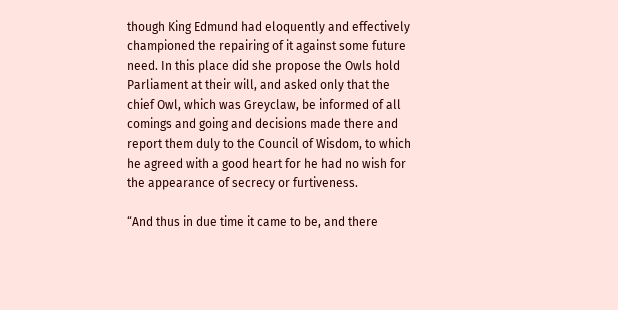though King Edmund had eloquently and effectively championed the repairing of it against some future need. In this place did she propose the Owls hold Parliament at their will, and asked only that the chief Owl, which was Greyclaw, be informed of all comings and going and decisions made there and report them duly to the Council of Wisdom, to which he agreed with a good heart for he had no wish for the appearance of secrecy or furtiveness.

“And thus in due time it came to be, and there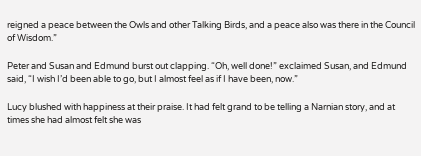reigned a peace between the Owls and other Talking Birds, and a peace also was there in the Council of Wisdom.”

Peter and Susan and Edmund burst out clapping. “Oh, well done!” exclaimed Susan, and Edmund said, “I wish I’d been able to go, but I almost feel as if I have been, now.”

Lucy blushed with happiness at their praise. It had felt grand to be telling a Narnian story, and at times she had almost felt she was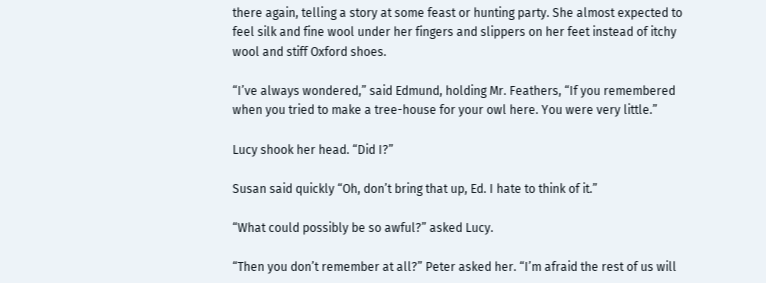there again, telling a story at some feast or hunting party. She almost expected to feel silk and fine wool under her fingers and slippers on her feet instead of itchy wool and stiff Oxford shoes.

“I’ve always wondered,” said Edmund, holding Mr. Feathers, “If you remembered when you tried to make a tree-house for your owl here. You were very little.”

Lucy shook her head. “Did I?”

Susan said quickly “Oh, don’t bring that up, Ed. I hate to think of it.”

“What could possibly be so awful?” asked Lucy.

“Then you don’t remember at all?” Peter asked her. “I’m afraid the rest of us will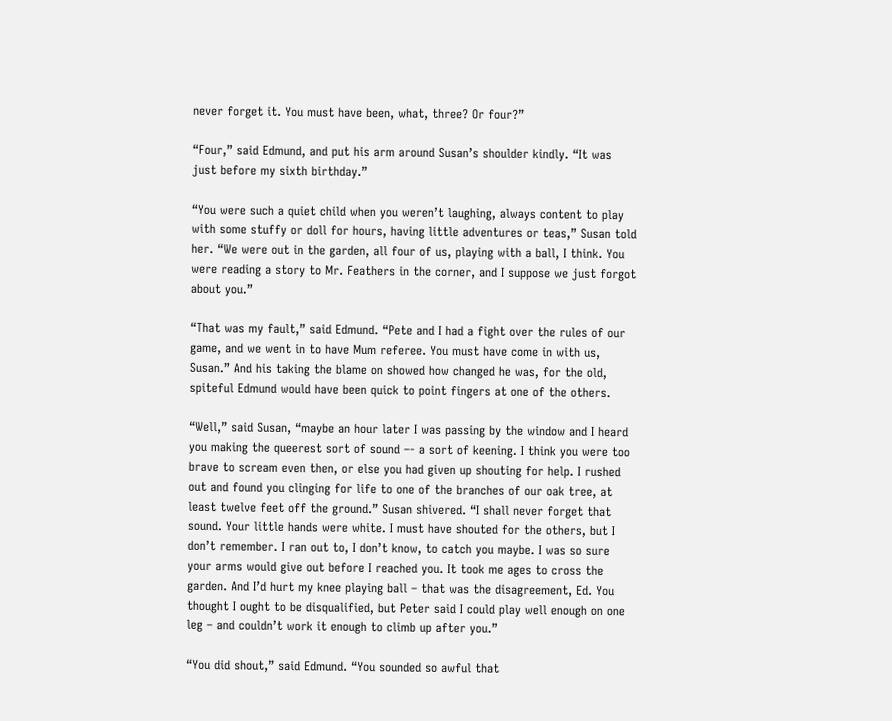never forget it. You must have been, what, three? Or four?”

“Four,” said Edmund, and put his arm around Susan’s shoulder kindly. “It was just before my sixth birthday.”

“You were such a quiet child when you weren’t laughing, always content to play with some stuffy or doll for hours, having little adventures or teas,” Susan told her. “We were out in the garden, all four of us, playing with a ball, I think. You were reading a story to Mr. Feathers in the corner, and I suppose we just forgot about you.”

“That was my fault,” said Edmund. “Pete and I had a fight over the rules of our game, and we went in to have Mum referee. You must have come in with us, Susan.” And his taking the blame on showed how changed he was, for the old, spiteful Edmund would have been quick to point fingers at one of the others.

“Well,” said Susan, “maybe an hour later I was passing by the window and I heard you making the queerest sort of sound –- a sort of keening. I think you were too brave to scream even then, or else you had given up shouting for help. I rushed out and found you clinging for life to one of the branches of our oak tree, at least twelve feet off the ground.” Susan shivered. “I shall never forget that sound. Your little hands were white. I must have shouted for the others, but I don’t remember. I ran out to, I don’t know, to catch you maybe. I was so sure your arms would give out before I reached you. It took me ages to cross the garden. And I’d hurt my knee playing ball – that was the disagreement, Ed. You thought I ought to be disqualified, but Peter said I could play well enough on one leg – and couldn’t work it enough to climb up after you.”

“You did shout,” said Edmund. “You sounded so awful that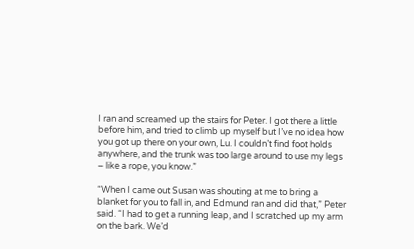I ran and screamed up the stairs for Peter. I got there a little before him, and tried to climb up myself but I’ve no idea how you got up there on your own, Lu. I couldn’t find foot holds anywhere, and the trunk was too large around to use my legs – like a rope, you know.”

“When I came out Susan was shouting at me to bring a blanket for you to fall in, and Edmund ran and did that,” Peter said. “I had to get a running leap, and I scratched up my arm on the bark. We’d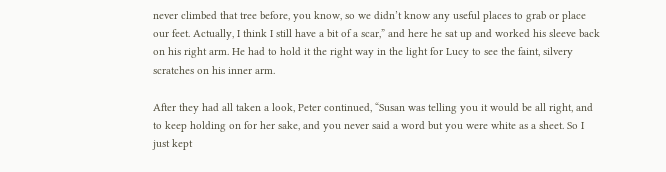never climbed that tree before, you know, so we didn’t know any useful places to grab or place our feet. Actually, I think I still have a bit of a scar,” and here he sat up and worked his sleeve back on his right arm. He had to hold it the right way in the light for Lucy to see the faint, silvery scratches on his inner arm.

After they had all taken a look, Peter continued, “Susan was telling you it would be all right, and to keep holding on for her sake, and you never said a word but you were white as a sheet. So I just kept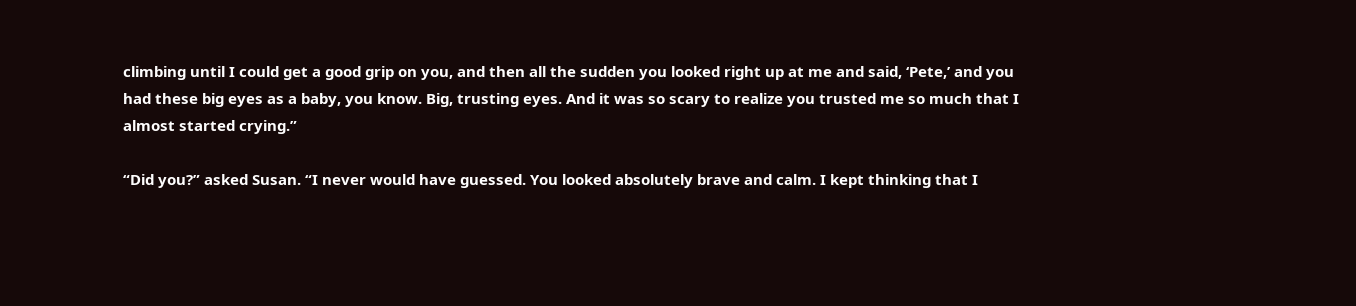climbing until I could get a good grip on you, and then all the sudden you looked right up at me and said, ‘Pete,’ and you had these big eyes as a baby, you know. Big, trusting eyes. And it was so scary to realize you trusted me so much that I almost started crying.”

“Did you?” asked Susan. “I never would have guessed. You looked absolutely brave and calm. I kept thinking that I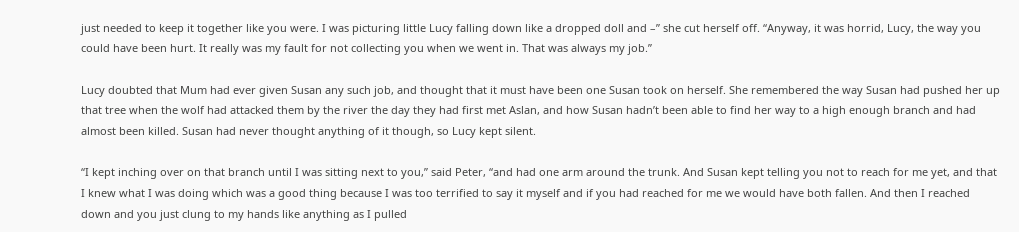just needed to keep it together like you were. I was picturing little Lucy falling down like a dropped doll and –” she cut herself off. “Anyway, it was horrid, Lucy, the way you could have been hurt. It really was my fault for not collecting you when we went in. That was always my job.”

Lucy doubted that Mum had ever given Susan any such job, and thought that it must have been one Susan took on herself. She remembered the way Susan had pushed her up that tree when the wolf had attacked them by the river the day they had first met Aslan, and how Susan hadn’t been able to find her way to a high enough branch and had almost been killed. Susan had never thought anything of it though, so Lucy kept silent.

“I kept inching over on that branch until I was sitting next to you,” said Peter, “and had one arm around the trunk. And Susan kept telling you not to reach for me yet, and that I knew what I was doing which was a good thing because I was too terrified to say it myself and if you had reached for me we would have both fallen. And then I reached down and you just clung to my hands like anything as I pulled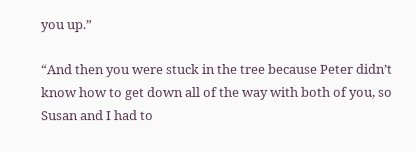you up.”

“And then you were stuck in the tree because Peter didn’t know how to get down all of the way with both of you, so Susan and I had to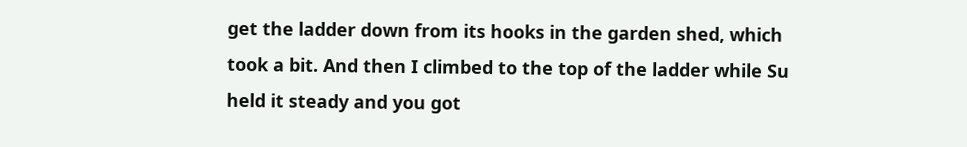get the ladder down from its hooks in the garden shed, which took a bit. And then I climbed to the top of the ladder while Su held it steady and you got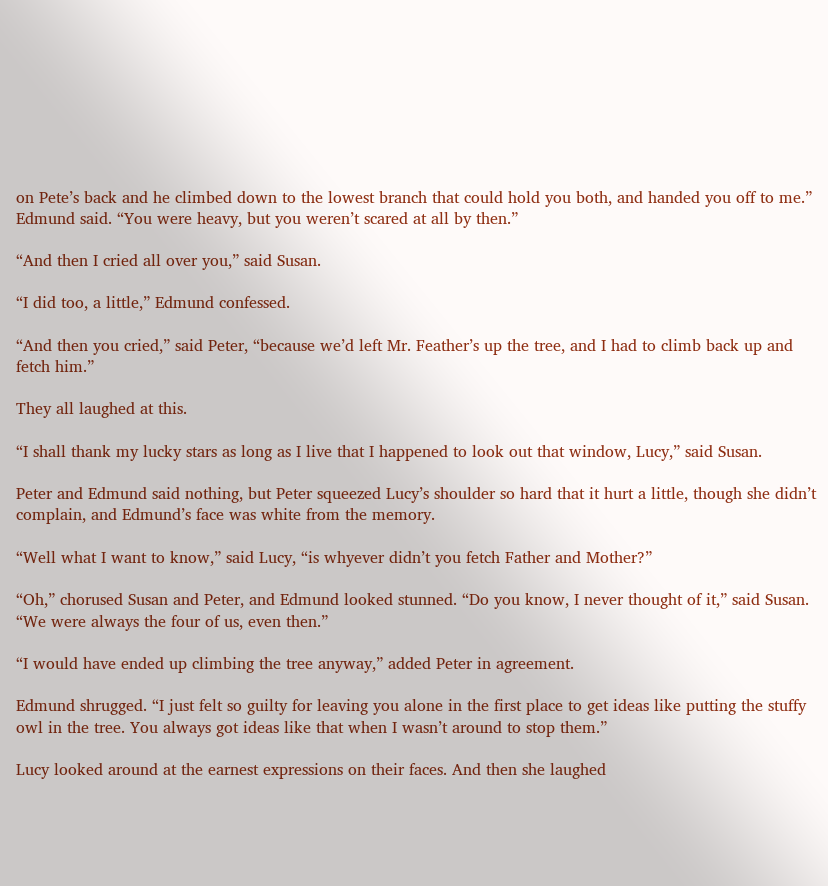on Pete’s back and he climbed down to the lowest branch that could hold you both, and handed you off to me.” Edmund said. “You were heavy, but you weren’t scared at all by then.”

“And then I cried all over you,” said Susan.

“I did too, a little,” Edmund confessed.

“And then you cried,” said Peter, “because we’d left Mr. Feather’s up the tree, and I had to climb back up and fetch him.”

They all laughed at this.

“I shall thank my lucky stars as long as I live that I happened to look out that window, Lucy,” said Susan.

Peter and Edmund said nothing, but Peter squeezed Lucy’s shoulder so hard that it hurt a little, though she didn’t complain, and Edmund’s face was white from the memory.

“Well what I want to know,” said Lucy, “is whyever didn’t you fetch Father and Mother?”

“Oh,” chorused Susan and Peter, and Edmund looked stunned. “Do you know, I never thought of it,” said Susan. “We were always the four of us, even then.”

“I would have ended up climbing the tree anyway,” added Peter in agreement.

Edmund shrugged. “I just felt so guilty for leaving you alone in the first place to get ideas like putting the stuffy owl in the tree. You always got ideas like that when I wasn’t around to stop them.”

Lucy looked around at the earnest expressions on their faces. And then she laughed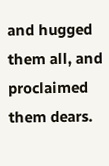and hugged them all, and proclaimed them dears.